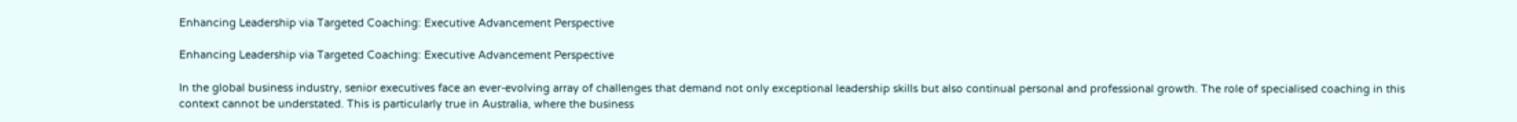Enhancing Leadership via Targeted Coaching: Executive Advancement Perspective

Enhancing Leadership via Targeted Coaching: Executive Advancement Perspective

In the global business industry, senior executives face an ever-evolving array of challenges that demand not only exceptional leadership skills but also continual personal and professional growth. The role of specialised coaching in this context cannot be understated. This is particularly true in Australia, where the business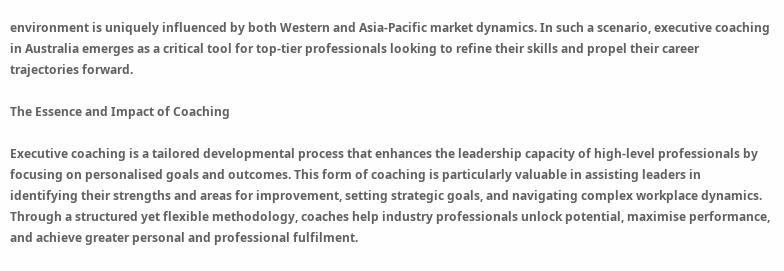environment is uniquely influenced by both Western and Asia-Pacific market dynamics. In such a scenario, executive coaching in Australia emerges as a critical tool for top-tier professionals looking to refine their skills and propel their career trajectories forward.

The Essence and Impact of Coaching

Executive coaching is a tailored developmental process that enhances the leadership capacity of high-level professionals by focusing on personalised goals and outcomes. This form of coaching is particularly valuable in assisting leaders in identifying their strengths and areas for improvement, setting strategic goals, and navigating complex workplace dynamics. Through a structured yet flexible methodology, coaches help industry professionals unlock potential, maximise performance, and achieve greater personal and professional fulfilment.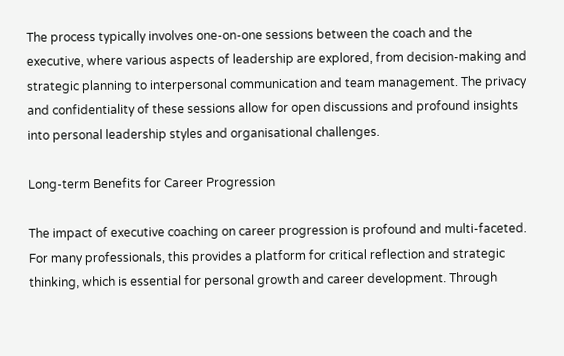The process typically involves one-on-one sessions between the coach and the executive, where various aspects of leadership are explored, from decision-making and strategic planning to interpersonal communication and team management. The privacy and confidentiality of these sessions allow for open discussions and profound insights into personal leadership styles and organisational challenges.

Long-term Benefits for Career Progression

The impact of executive coaching on career progression is profound and multi-faceted. For many professionals, this provides a platform for critical reflection and strategic thinking, which is essential for personal growth and career development. Through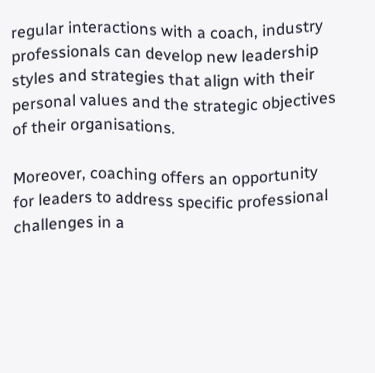regular interactions with a coach, industry professionals can develop new leadership styles and strategies that align with their personal values and the strategic objectives of their organisations.

Moreover, coaching offers an opportunity for leaders to address specific professional challenges in a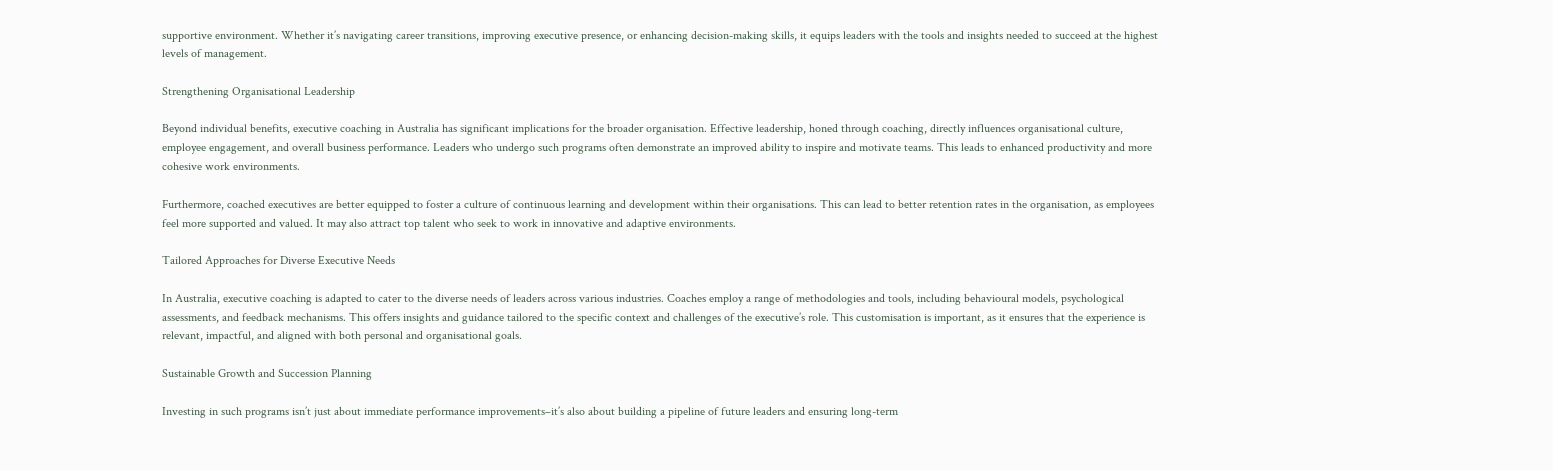supportive environment. Whether it’s navigating career transitions, improving executive presence, or enhancing decision-making skills, it equips leaders with the tools and insights needed to succeed at the highest levels of management.

Strengthening Organisational Leadership

Beyond individual benefits, executive coaching in Australia has significant implications for the broader organisation. Effective leadership, honed through coaching, directly influences organisational culture, employee engagement, and overall business performance. Leaders who undergo such programs often demonstrate an improved ability to inspire and motivate teams. This leads to enhanced productivity and more cohesive work environments.

Furthermore, coached executives are better equipped to foster a culture of continuous learning and development within their organisations. This can lead to better retention rates in the organisation, as employees feel more supported and valued. It may also attract top talent who seek to work in innovative and adaptive environments.

Tailored Approaches for Diverse Executive Needs

In Australia, executive coaching is adapted to cater to the diverse needs of leaders across various industries. Coaches employ a range of methodologies and tools, including behavioural models, psychological assessments, and feedback mechanisms. This offers insights and guidance tailored to the specific context and challenges of the executive’s role. This customisation is important, as it ensures that the experience is relevant, impactful, and aligned with both personal and organisational goals.

Sustainable Growth and Succession Planning

Investing in such programs isn’t just about immediate performance improvements–it’s also about building a pipeline of future leaders and ensuring long-term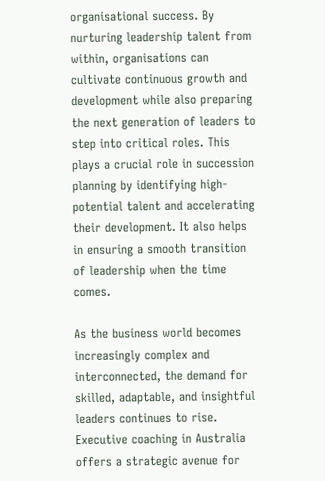organisational success. By nurturing leadership talent from within, organisations can cultivate continuous growth and development while also preparing the next generation of leaders to step into critical roles. This plays a crucial role in succession planning by identifying high-potential talent and accelerating their development. It also helps in ensuring a smooth transition of leadership when the time comes.

As the business world becomes increasingly complex and interconnected, the demand for skilled, adaptable, and insightful leaders continues to rise. Executive coaching in Australia offers a strategic avenue for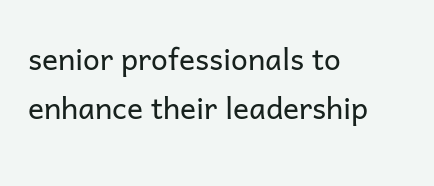senior professionals to enhance their leadership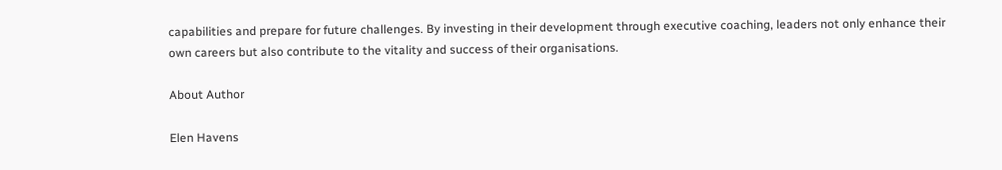capabilities and prepare for future challenges. By investing in their development through executive coaching, leaders not only enhance their own careers but also contribute to the vitality and success of their organisations.

About Author

Elen Havens